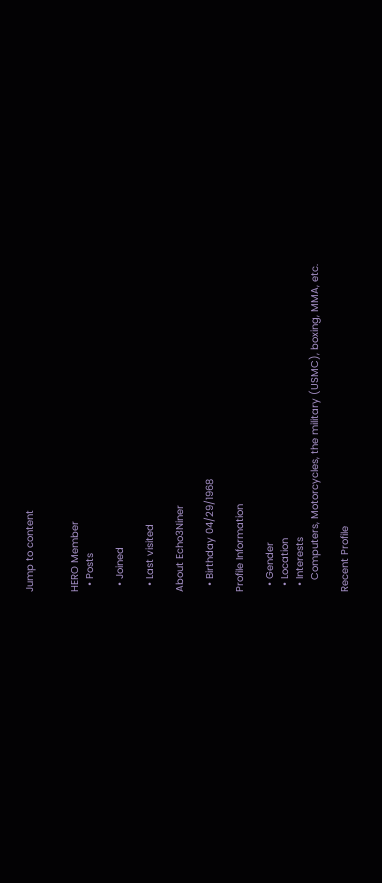Jump to content


HERO Member
  • Posts

  • Joined

  • Last visited

About Echo3Niner

  • Birthday 04/29/1968

Profile Information

  • Gender
  • Location
  • Interests
    Computers, Motorcycles, the military (USMC), boxing, MMA, etc.

Recent Profile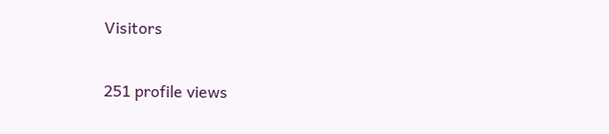Visitors

251 profile views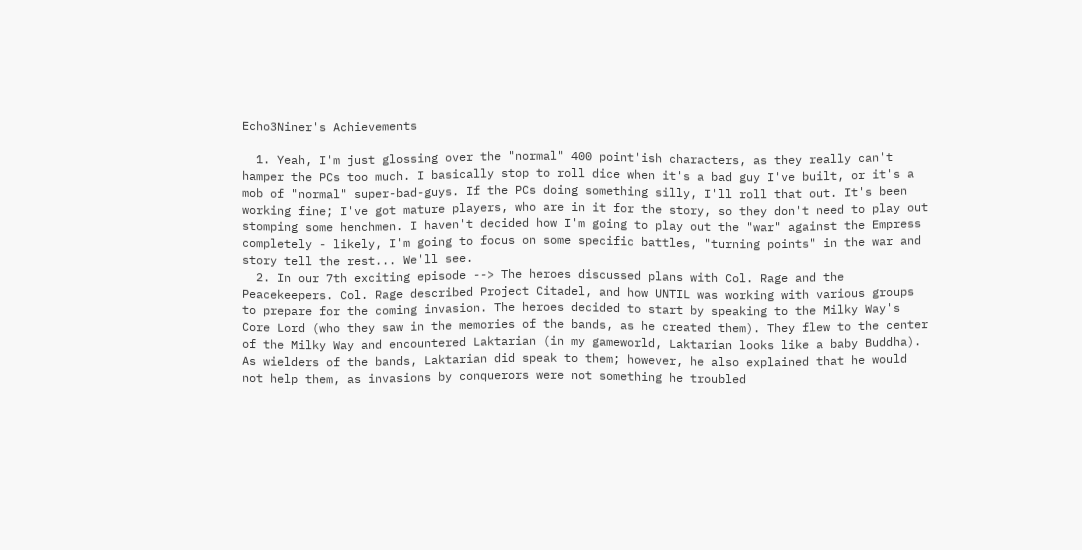Echo3Niner's Achievements

  1. Yeah, I'm just glossing over the "normal" 400 point'ish characters, as they really can't hamper the PCs too much. I basically stop to roll dice when it's a bad guy I've built, or it's a mob of "normal" super-bad-guys. If the PCs doing something silly, I'll roll that out. It's been working fine; I've got mature players, who are in it for the story, so they don't need to play out stomping some henchmen. I haven't decided how I'm going to play out the "war" against the Empress completely - likely, I'm going to focus on some specific battles, "turning points" in the war and story tell the rest... We'll see.
  2. In our 7th exciting episode --> The heroes discussed plans with Col. Rage and the Peacekeepers. Col. Rage described Project Citadel, and how UNTIL was working with various groups to prepare for the coming invasion. The heroes decided to start by speaking to the Milky Way's Core Lord (who they saw in the memories of the bands, as he created them). They flew to the center of the Milky Way and encountered Laktarian (in my gameworld, Laktarian looks like a baby Buddha). As wielders of the bands, Laktarian did speak to them; however, he also explained that he would not help them, as invasions by conquerors were not something he troubled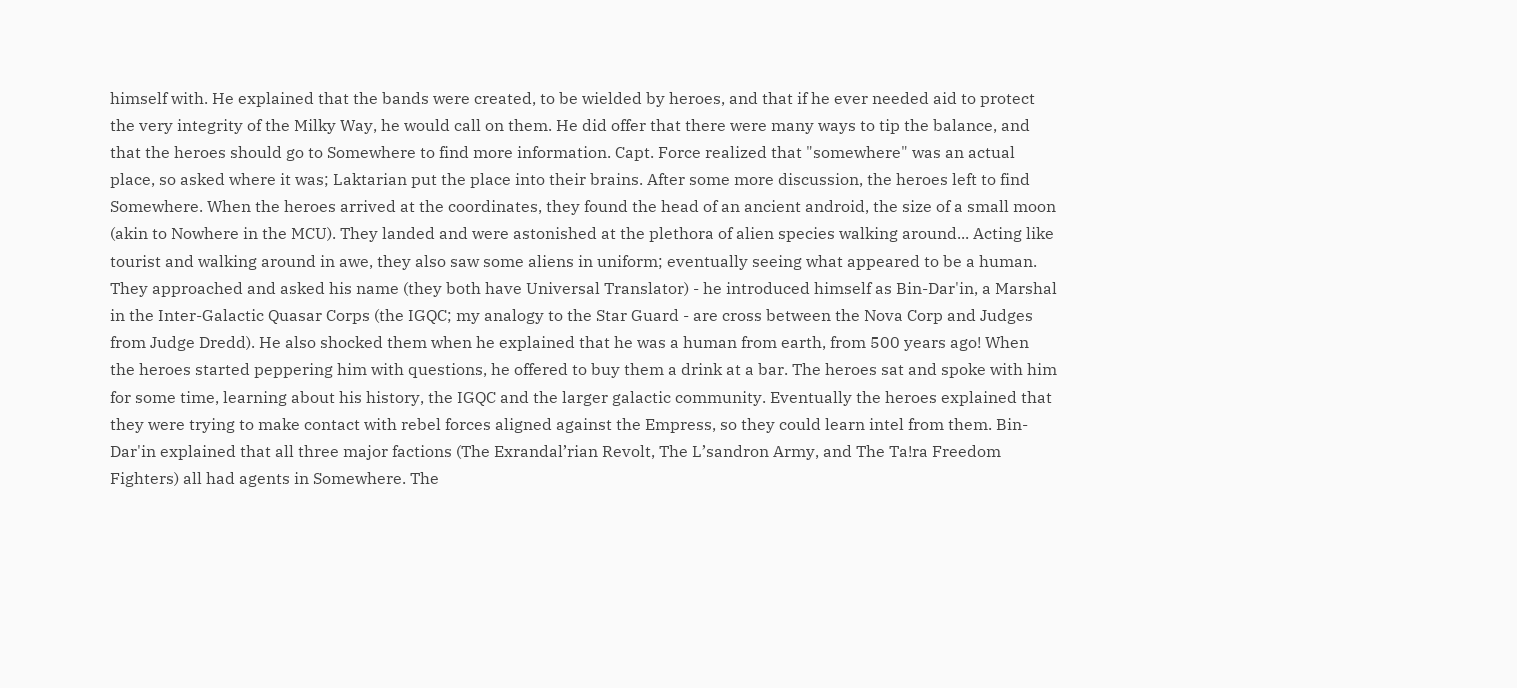himself with. He explained that the bands were created, to be wielded by heroes, and that if he ever needed aid to protect the very integrity of the Milky Way, he would call on them. He did offer that there were many ways to tip the balance, and that the heroes should go to Somewhere to find more information. Capt. Force realized that "somewhere" was an actual place, so asked where it was; Laktarian put the place into their brains. After some more discussion, the heroes left to find Somewhere. When the heroes arrived at the coordinates, they found the head of an ancient android, the size of a small moon (akin to Nowhere in the MCU). They landed and were astonished at the plethora of alien species walking around... Acting like tourist and walking around in awe, they also saw some aliens in uniform; eventually seeing what appeared to be a human. They approached and asked his name (they both have Universal Translator) - he introduced himself as Bin-Dar'in, a Marshal in the Inter-Galactic Quasar Corps (the IGQC; my analogy to the Star Guard - are cross between the Nova Corp and Judges from Judge Dredd). He also shocked them when he explained that he was a human from earth, from 500 years ago! When the heroes started peppering him with questions, he offered to buy them a drink at a bar. The heroes sat and spoke with him for some time, learning about his history, the IGQC and the larger galactic community. Eventually the heroes explained that they were trying to make contact with rebel forces aligned against the Empress, so they could learn intel from them. Bin-Dar'in explained that all three major factions (The Exrandal’rian Revolt, The L’sandron Army, and The Ta!ra Freedom Fighters) all had agents in Somewhere. The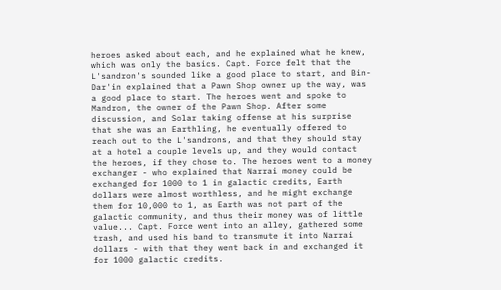heroes asked about each, and he explained what he knew, which was only the basics. Capt. Force felt that the L'sandron's sounded like a good place to start, and Bin-Dar'in explained that a Pawn Shop owner up the way, was a good place to start. The heroes went and spoke to Mandron, the owner of the Pawn Shop. After some discussion, and Solar taking offense at his surprise that she was an Earthling, he eventually offered to reach out to the L'sandrons, and that they should stay at a hotel a couple levels up, and they would contact the heroes, if they chose to. The heroes went to a money exchanger - who explained that Narrai money could be exchanged for 1000 to 1 in galactic credits, Earth dollars were almost worthless, and he might exchange them for 10,000 to 1, as Earth was not part of the galactic community, and thus their money was of little value... Capt. Force went into an alley, gathered some trash, and used his band to transmute it into Narrai dollars - with that they went back in and exchanged it for 1000 galactic credits.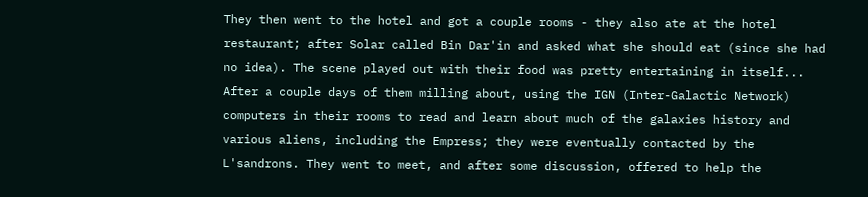They then went to the hotel and got a couple rooms - they also ate at the hotel restaurant; after Solar called Bin Dar'in and asked what she should eat (since she had no idea). The scene played out with their food was pretty entertaining in itself... After a couple days of them milling about, using the IGN (Inter-Galactic Network) computers in their rooms to read and learn about much of the galaxies history and various aliens, including the Empress; they were eventually contacted by the L'sandrons. They went to meet, and after some discussion, offered to help the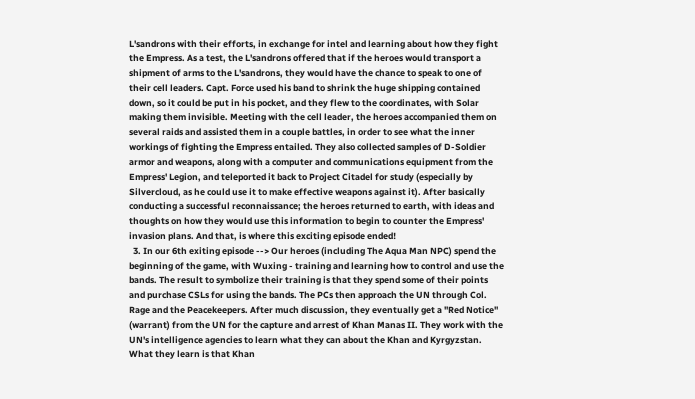L'sandrons with their efforts, in exchange for intel and learning about how they fight the Empress. As a test, the L'sandrons offered that if the heroes would transport a shipment of arms to the L'sandrons, they would have the chance to speak to one of their cell leaders. Capt. Force used his band to shrink the huge shipping contained down, so it could be put in his pocket, and they flew to the coordinates, with Solar making them invisible. Meeting with the cell leader, the heroes accompanied them on several raids and assisted them in a couple battles, in order to see what the inner workings of fighting the Empress entailed. They also collected samples of D-Soldier armor and weapons, along with a computer and communications equipment from the Empress' Legion, and teleported it back to Project Citadel for study (especially by Silvercloud, as he could use it to make effective weapons against it). After basically conducting a successful reconnaissance; the heroes returned to earth, with ideas and thoughts on how they would use this information to begin to counter the Empress' invasion plans. And that, is where this exciting episode ended!
  3. In our 6th exiting episode --> Our heroes (including The Aqua Man NPC) spend the beginning of the game, with Wuxing - training and learning how to control and use the bands. The result to symbolize their training is that they spend some of their points and purchase CSLs for using the bands. The PCs then approach the UN through Col. Rage and the Peacekeepers. After much discussion, they eventually get a "Red Notice" (warrant) from the UN for the capture and arrest of Khan Manas II. They work with the UN's intelligence agencies to learn what they can about the Khan and Kyrgyzstan. What they learn is that Khan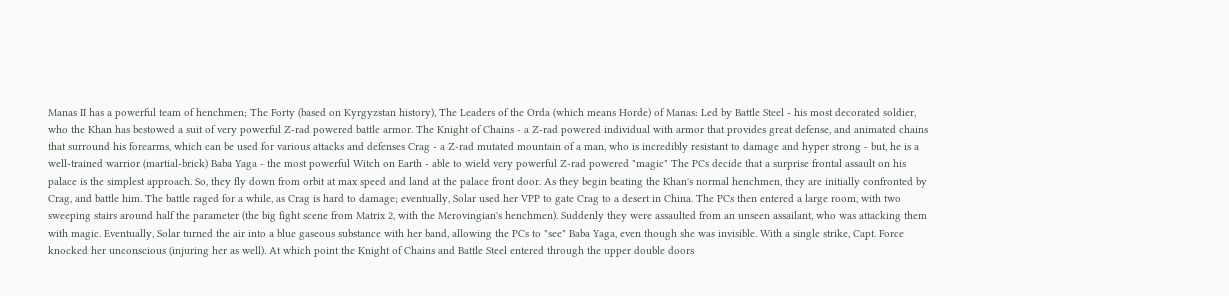Manas II has a powerful team of henchmen; The Forty (based on Kyrgyzstan history), The Leaders of the Orda (which means Horde) of Manas: Led by Battle Steel - his most decorated soldier, who the Khan has bestowed a suit of very powerful Z-rad powered battle armor. The Knight of Chains - a Z-rad powered individual with armor that provides great defense, and animated chains that surround his forearms, which can be used for various attacks and defenses Crag - a Z-rad mutated mountain of a man, who is incredibly resistant to damage and hyper strong - but, he is a well-trained warrior (martial-brick) Baba Yaga - the most powerful Witch on Earth - able to wield very powerful Z-rad powered "magic" The PCs decide that a surprise frontal assault on his palace is the simplest approach. So, they fly down from orbit at max speed and land at the palace front door. As they begin beating the Khan's normal henchmen, they are initially confronted by Crag, and battle him. The battle raged for a while, as Crag is hard to damage; eventually, Solar used her VPP to gate Crag to a desert in China. The PCs then entered a large room, with two sweeping stairs around half the parameter (the big fight scene from Matrix 2, with the Merovingian's henchmen). Suddenly they were assaulted from an unseen assailant, who was attacking them with magic. Eventually, Solar turned the air into a blue gaseous substance with her band, allowing the PCs to "see" Baba Yaga, even though she was invisible. With a single strike, Capt. Force knocked her unconscious (injuring her as well). At which point the Knight of Chains and Battle Steel entered through the upper double doors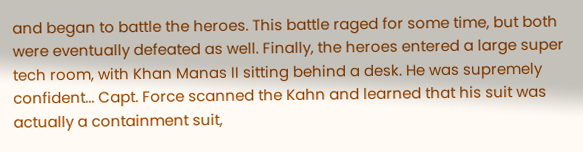and began to battle the heroes. This battle raged for some time, but both were eventually defeated as well. Finally, the heroes entered a large super tech room, with Khan Manas II sitting behind a desk. He was supremely confident... Capt. Force scanned the Kahn and learned that his suit was actually a containment suit,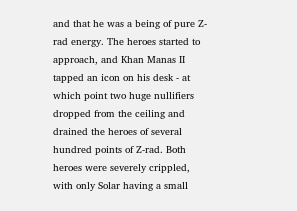and that he was a being of pure Z-rad energy. The heroes started to approach, and Khan Manas II tapped an icon on his desk - at which point two huge nullifiers dropped from the ceiling and drained the heroes of several hundred points of Z-rad. Both heroes were severely crippled, with only Solar having a small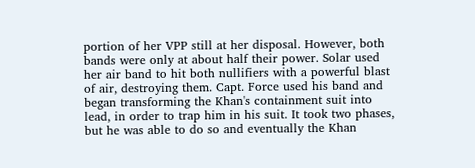portion of her VPP still at her disposal. However, both bands were only at about half their power. Solar used her air band to hit both nullifiers with a powerful blast of air, destroying them. Capt. Force used his band and began transforming the Khan's containment suit into lead, in order to trap him in his suit. It took two phases, but he was able to do so and eventually the Khan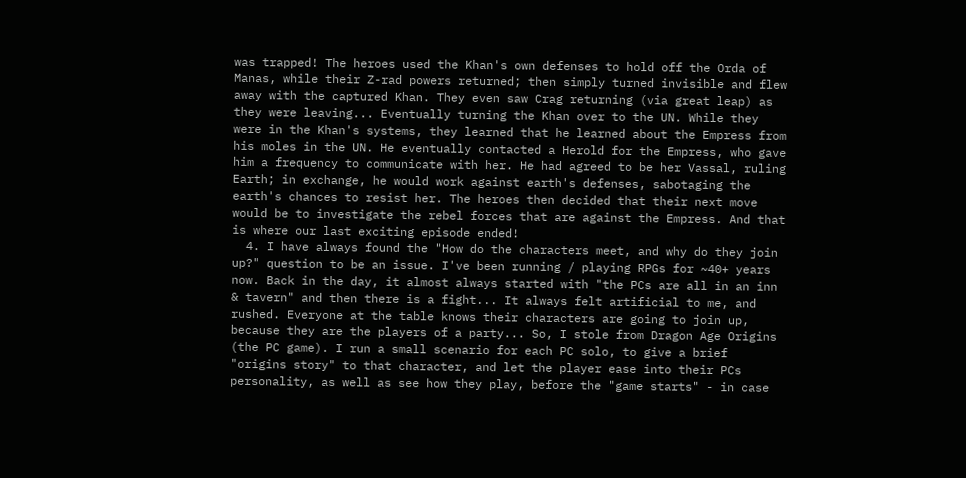was trapped! The heroes used the Khan's own defenses to hold off the Orda of Manas, while their Z-rad powers returned; then simply turned invisible and flew away with the captured Khan. They even saw Crag returning (via great leap) as they were leaving... Eventually turning the Khan over to the UN. While they were in the Khan's systems, they learned that he learned about the Empress from his moles in the UN. He eventually contacted a Herold for the Empress, who gave him a frequency to communicate with her. He had agreed to be her Vassal, ruling Earth; in exchange, he would work against earth's defenses, sabotaging the earth's chances to resist her. The heroes then decided that their next move would be to investigate the rebel forces that are against the Empress. And that is where our last exciting episode ended!
  4. I have always found the "How do the characters meet, and why do they join up?" question to be an issue. I've been running / playing RPGs for ~40+ years now. Back in the day, it almost always started with "the PCs are all in an inn & tavern" and then there is a fight... It always felt artificial to me, and rushed. Everyone at the table knows their characters are going to join up, because they are the players of a party... So, I stole from Dragon Age Origins (the PC game). I run a small scenario for each PC solo, to give a brief "origins story" to that character, and let the player ease into their PCs personality, as well as see how they play, before the "game starts" - in case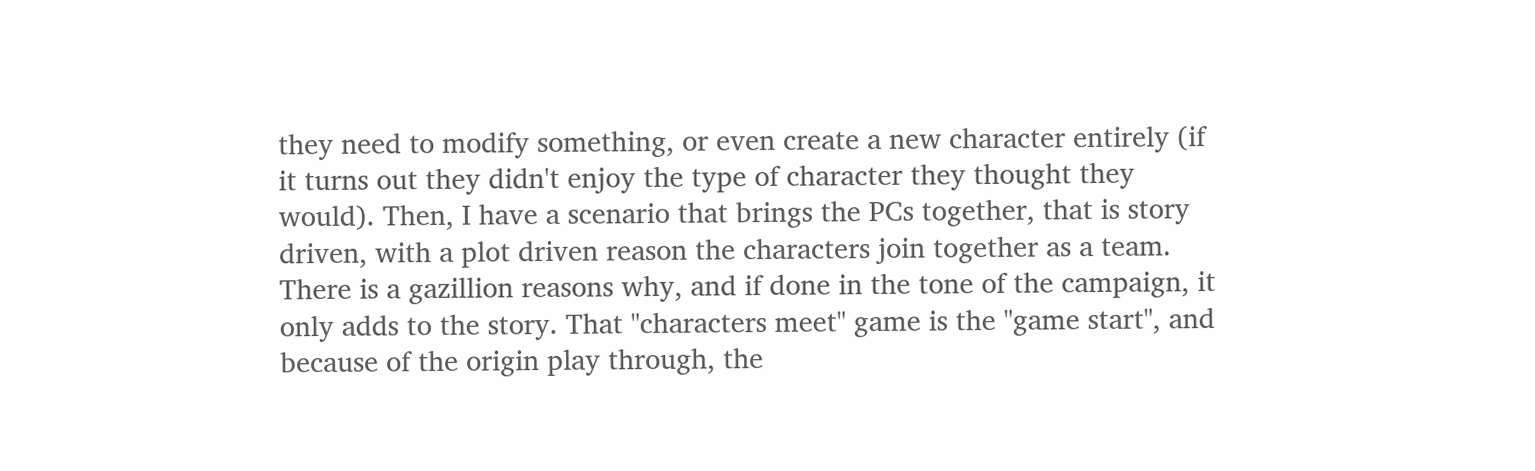they need to modify something, or even create a new character entirely (if it turns out they didn't enjoy the type of character they thought they would). Then, I have a scenario that brings the PCs together, that is story driven, with a plot driven reason the characters join together as a team. There is a gazillion reasons why, and if done in the tone of the campaign, it only adds to the story. That "characters meet" game is the "game start", and because of the origin play through, the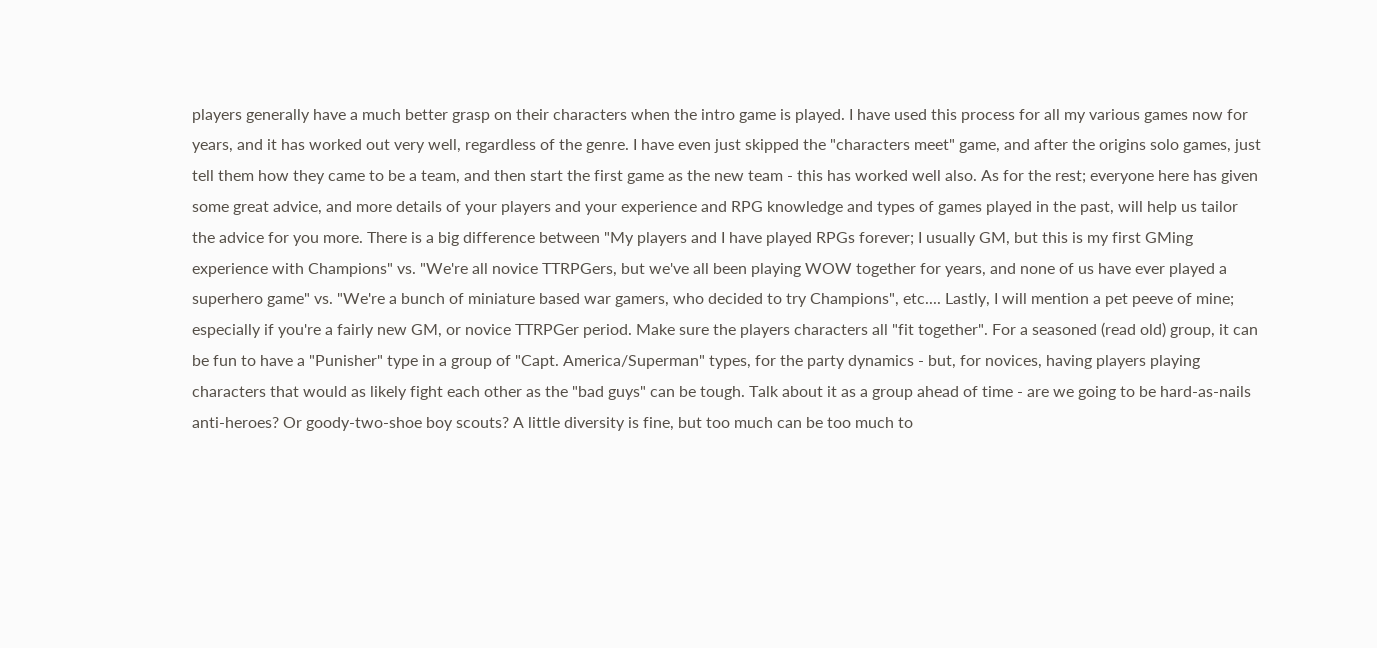players generally have a much better grasp on their characters when the intro game is played. I have used this process for all my various games now for years, and it has worked out very well, regardless of the genre. I have even just skipped the "characters meet" game, and after the origins solo games, just tell them how they came to be a team, and then start the first game as the new team - this has worked well also. As for the rest; everyone here has given some great advice, and more details of your players and your experience and RPG knowledge and types of games played in the past, will help us tailor the advice for you more. There is a big difference between "My players and I have played RPGs forever; I usually GM, but this is my first GMing experience with Champions" vs. "We're all novice TTRPGers, but we've all been playing WOW together for years, and none of us have ever played a superhero game" vs. "We're a bunch of miniature based war gamers, who decided to try Champions", etc.... Lastly, I will mention a pet peeve of mine; especially if you're a fairly new GM, or novice TTRPGer period. Make sure the players characters all "fit together". For a seasoned (read old) group, it can be fun to have a "Punisher" type in a group of "Capt. America/Superman" types, for the party dynamics - but, for novices, having players playing characters that would as likely fight each other as the "bad guys" can be tough. Talk about it as a group ahead of time - are we going to be hard-as-nails anti-heroes? Or goody-two-shoe boy scouts? A little diversity is fine, but too much can be too much to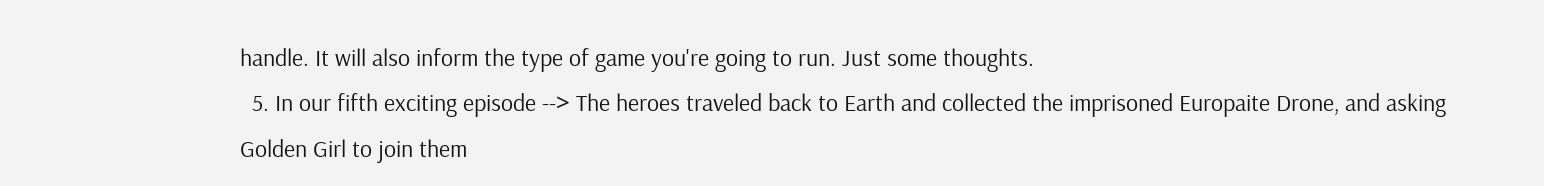handle. It will also inform the type of game you're going to run. Just some thoughts.
  5. In our fifth exciting episode --> The heroes traveled back to Earth and collected the imprisoned Europaite Drone, and asking Golden Girl to join them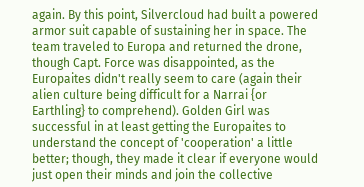again. By this point, Silvercloud had built a powered armor suit capable of sustaining her in space. The team traveled to Europa and returned the drone, though Capt. Force was disappointed, as the Europaites didn't really seem to care (again their alien culture being difficult for a Narrai {or Earthling} to comprehend). Golden Girl was successful in at least getting the Europaites to understand the concept of 'cooperation' a little better; though, they made it clear if everyone would just open their minds and join the collective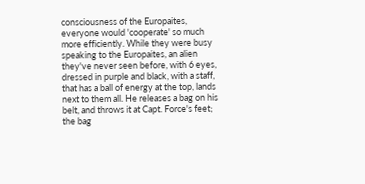consciousness of the Europaites, everyone would 'cooperate' so much more efficiently. While they were busy speaking to the Europaites, an alien they've never seen before, with 6 eyes, dressed in purple and black, with a staff, that has a ball of energy at the top, lands next to them all. He releases a bag on his belt, and throws it at Capt. Force's feet; the bag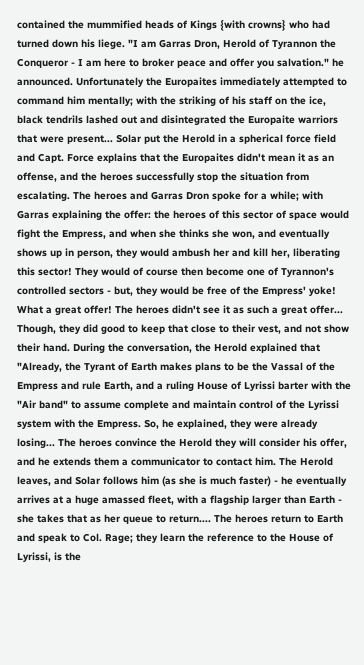contained the mummified heads of Kings {with crowns} who had turned down his liege. "I am Garras Dron, Herold of Tyrannon the Conqueror - I am here to broker peace and offer you salvation." he announced. Unfortunately the Europaites immediately attempted to command him mentally; with the striking of his staff on the ice, black tendrils lashed out and disintegrated the Europaite warriors that were present... Solar put the Herold in a spherical force field and Capt. Force explains that the Europaites didn't mean it as an offense, and the heroes successfully stop the situation from escalating. The heroes and Garras Dron spoke for a while; with Garras explaining the offer: the heroes of this sector of space would fight the Empress, and when she thinks she won, and eventually shows up in person, they would ambush her and kill her, liberating this sector! They would of course then become one of Tyrannon's controlled sectors - but, they would be free of the Empress' yoke! What a great offer! The heroes didn't see it as such a great offer... Though, they did good to keep that close to their vest, and not show their hand. During the conversation, the Herold explained that "Already, the Tyrant of Earth makes plans to be the Vassal of the Empress and rule Earth, and a ruling House of Lyrissi barter with the "Air band" to assume complete and maintain control of the Lyrissi system with the Empress. So, he explained, they were already losing... The heroes convince the Herold they will consider his offer, and he extends them a communicator to contact him. The Herold leaves, and Solar follows him (as she is much faster) - he eventually arrives at a huge amassed fleet, with a flagship larger than Earth - she takes that as her queue to return.... The heroes return to Earth and speak to Col. Rage; they learn the reference to the House of Lyrissi, is the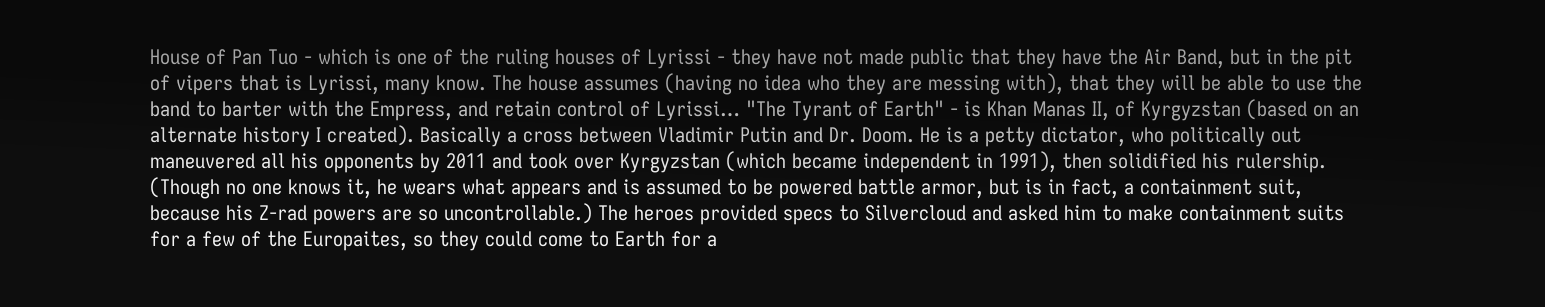House of Pan Tuo - which is one of the ruling houses of Lyrissi - they have not made public that they have the Air Band, but in the pit of vipers that is Lyrissi, many know. The house assumes (having no idea who they are messing with), that they will be able to use the band to barter with the Empress, and retain control of Lyrissi… "The Tyrant of Earth" - is Khan Manas II, of Kyrgyzstan (based on an alternate history I created). Basically a cross between Vladimir Putin and Dr. Doom. He is a petty dictator, who politically out maneuvered all his opponents by 2011 and took over Kyrgyzstan (which became independent in 1991), then solidified his rulership. (Though no one knows it, he wears what appears and is assumed to be powered battle armor, but is in fact, a containment suit, because his Z-rad powers are so uncontrollable.) The heroes provided specs to Silvercloud and asked him to make containment suits for a few of the Europaites, so they could come to Earth for a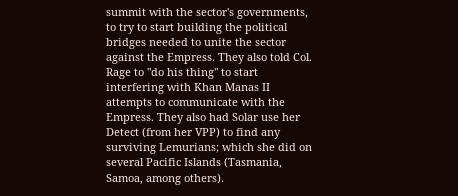summit with the sector's governments, to try to start building the political bridges needed to unite the sector against the Empress. They also told Col. Rage to "do his thing" to start interfering with Khan Manas II attempts to communicate with the Empress. They also had Solar use her Detect (from her VPP) to find any surviving Lemurians; which she did on several Pacific Islands (Tasmania, Samoa, among others).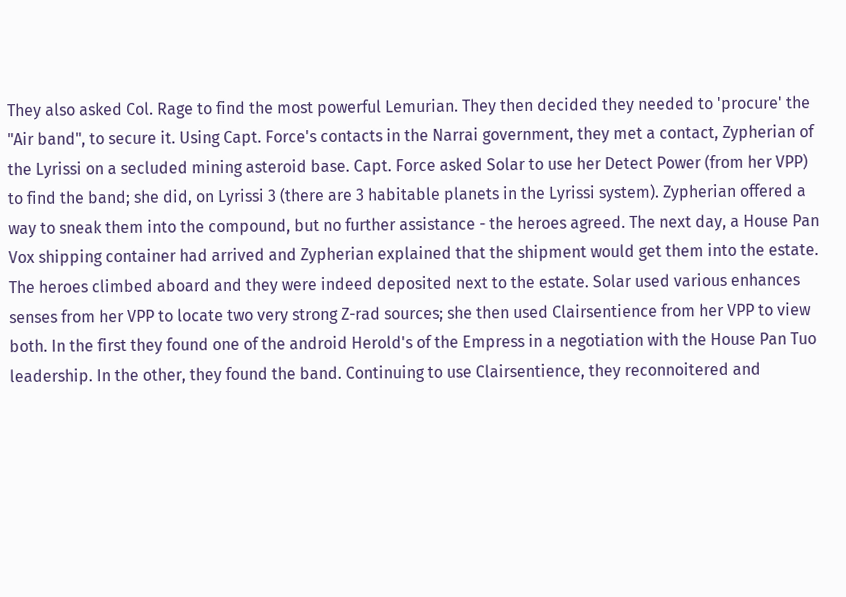They also asked Col. Rage to find the most powerful Lemurian. They then decided they needed to 'procure' the "Air band", to secure it. Using Capt. Force's contacts in the Narrai government, they met a contact, Zypherian of the Lyrissi on a secluded mining asteroid base. Capt. Force asked Solar to use her Detect Power (from her VPP) to find the band; she did, on Lyrissi 3 (there are 3 habitable planets in the Lyrissi system). Zypherian offered a way to sneak them into the compound, but no further assistance - the heroes agreed. The next day, a House Pan Vox shipping container had arrived and Zypherian explained that the shipment would get them into the estate. The heroes climbed aboard and they were indeed deposited next to the estate. Solar used various enhances senses from her VPP to locate two very strong Z-rad sources; she then used Clairsentience from her VPP to view both. In the first they found one of the android Herold's of the Empress in a negotiation with the House Pan Tuo leadership. In the other, they found the band. Continuing to use Clairsentience, they reconnoitered and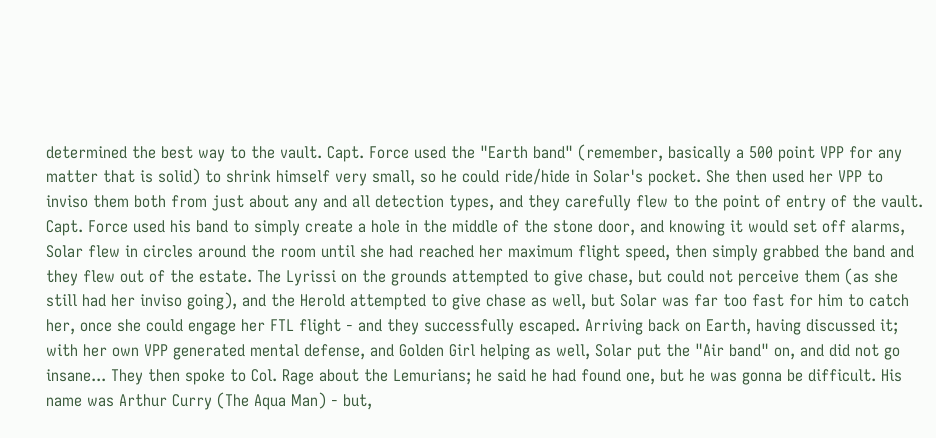determined the best way to the vault. Capt. Force used the "Earth band" (remember, basically a 500 point VPP for any matter that is solid) to shrink himself very small, so he could ride/hide in Solar's pocket. She then used her VPP to inviso them both from just about any and all detection types, and they carefully flew to the point of entry of the vault. Capt. Force used his band to simply create a hole in the middle of the stone door, and knowing it would set off alarms, Solar flew in circles around the room until she had reached her maximum flight speed, then simply grabbed the band and they flew out of the estate. The Lyrissi on the grounds attempted to give chase, but could not perceive them (as she still had her inviso going), and the Herold attempted to give chase as well, but Solar was far too fast for him to catch her, once she could engage her FTL flight - and they successfully escaped. Arriving back on Earth, having discussed it; with her own VPP generated mental defense, and Golden Girl helping as well, Solar put the "Air band" on, and did not go insane... They then spoke to Col. Rage about the Lemurians; he said he had found one, but he was gonna be difficult. His name was Arthur Curry (The Aqua Man) - but,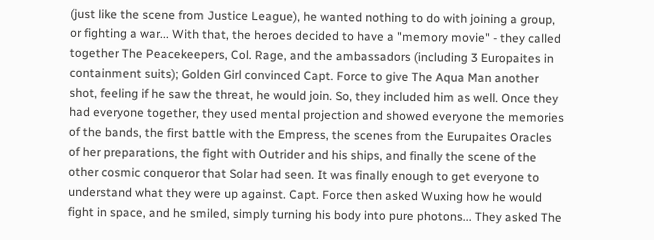(just like the scene from Justice League), he wanted nothing to do with joining a group, or fighting a war... With that, the heroes decided to have a "memory movie" - they called together The Peacekeepers, Col. Rage, and the ambassadors (including 3 Europaites in containment suits); Golden Girl convinced Capt. Force to give The Aqua Man another shot, feeling if he saw the threat, he would join. So, they included him as well. Once they had everyone together, they used mental projection and showed everyone the memories of the bands, the first battle with the Empress, the scenes from the Eurupaites Oracles of her preparations, the fight with Outrider and his ships, and finally the scene of the other cosmic conqueror that Solar had seen. It was finally enough to get everyone to understand what they were up against. Capt. Force then asked Wuxing how he would fight in space, and he smiled, simply turning his body into pure photons... They asked The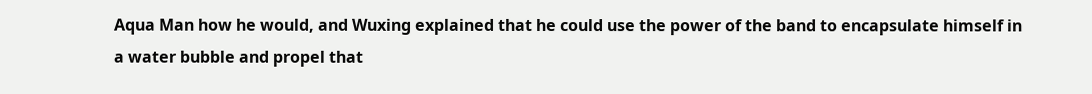Aqua Man how he would, and Wuxing explained that he could use the power of the band to encapsulate himself in a water bubble and propel that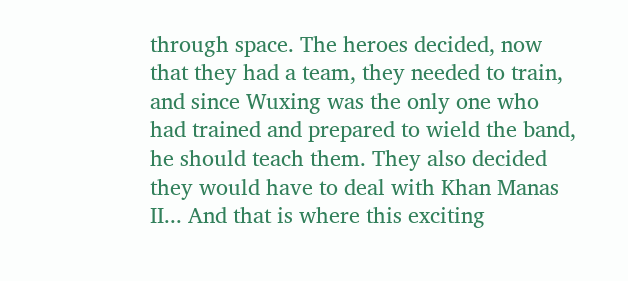through space. The heroes decided, now that they had a team, they needed to train, and since Wuxing was the only one who had trained and prepared to wield the band, he should teach them. They also decided they would have to deal with Khan Manas II... And that is where this exciting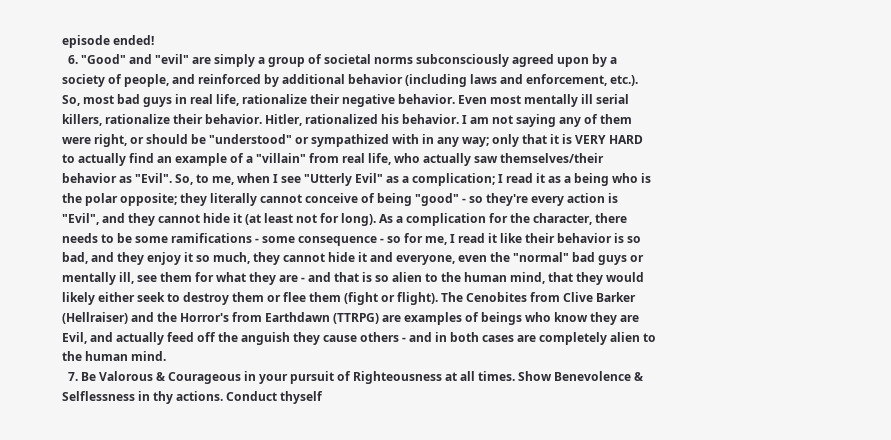episode ended!
  6. "Good" and "evil" are simply a group of societal norms subconsciously agreed upon by a society of people, and reinforced by additional behavior (including laws and enforcement, etc.). So, most bad guys in real life, rationalize their negative behavior. Even most mentally ill serial killers, rationalize their behavior. Hitler, rationalized his behavior. I am not saying any of them were right, or should be "understood" or sympathized with in any way; only that it is VERY HARD to actually find an example of a "villain" from real life, who actually saw themselves/their behavior as "Evil". So, to me, when I see "Utterly Evil" as a complication; I read it as a being who is the polar opposite; they literally cannot conceive of being "good" - so they're every action is "Evil", and they cannot hide it (at least not for long). As a complication for the character, there needs to be some ramifications - some consequence - so for me, I read it like their behavior is so bad, and they enjoy it so much, they cannot hide it and everyone, even the "normal" bad guys or mentally ill, see them for what they are - and that is so alien to the human mind, that they would likely either seek to destroy them or flee them (fight or flight). The Cenobites from Clive Barker (Hellraiser) and the Horror's from Earthdawn (TTRPG) are examples of beings who know they are Evil, and actually feed off the anguish they cause others - and in both cases are completely alien to the human mind.
  7. Be Valorous & Courageous in your pursuit of Righteousness at all times. Show Benevolence & Selflessness in thy actions. Conduct thyself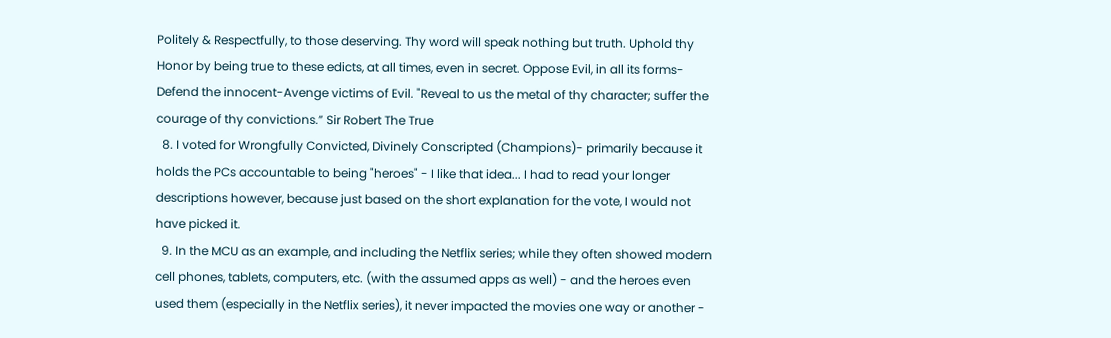Politely & Respectfully, to those deserving. Thy word will speak nothing but truth. Uphold thy Honor by being true to these edicts, at all times, even in secret. Oppose Evil, in all its forms-Defend the innocent-Avenge victims of Evil. "Reveal to us the metal of thy character; suffer the courage of thy convictions.” Sir Robert The True
  8. I voted for Wrongfully Convicted, Divinely Conscripted (Champions)- primarily because it holds the PCs accountable to being "heroes" - I like that idea... I had to read your longer descriptions however, because just based on the short explanation for the vote, I would not have picked it.
  9. In the MCU as an example, and including the Netflix series; while they often showed modern cell phones, tablets, computers, etc. (with the assumed apps as well) - and the heroes even used them (especially in the Netflix series), it never impacted the movies one way or another -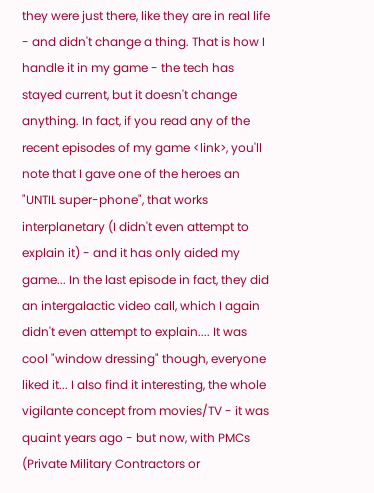they were just there, like they are in real life - and didn't change a thing. That is how I handle it in my game - the tech has stayed current, but it doesn't change anything. In fact, if you read any of the recent episodes of my game <link>, you'll note that I gave one of the heroes an "UNTIL super-phone", that works interplanetary (I didn't even attempt to explain it) - and it has only aided my game... In the last episode in fact, they did an intergalactic video call, which I again didn't even attempt to explain.... It was cool "window dressing" though, everyone liked it... I also find it interesting, the whole vigilante concept from movies/TV - it was quaint years ago - but now, with PMCs (Private Military Contractors or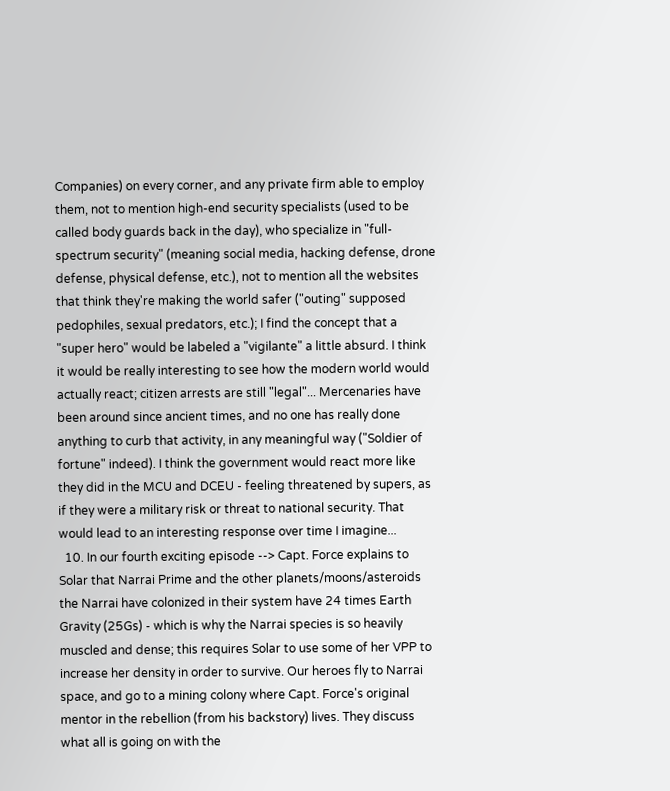Companies) on every corner, and any private firm able to employ them, not to mention high-end security specialists (used to be called body guards back in the day), who specialize in "full-spectrum security" (meaning social media, hacking defense, drone defense, physical defense, etc.), not to mention all the websites that think they're making the world safer ("outing" supposed pedophiles, sexual predators, etc.); I find the concept that a "super hero" would be labeled a "vigilante" a little absurd. I think it would be really interesting to see how the modern world would actually react; citizen arrests are still "legal"... Mercenaries have been around since ancient times, and no one has really done anything to curb that activity, in any meaningful way ("Soldier of fortune" indeed). I think the government would react more like they did in the MCU and DCEU - feeling threatened by supers, as if they were a military risk or threat to national security. That would lead to an interesting response over time I imagine...
  10. In our fourth exciting episode --> Capt. Force explains to Solar that Narrai Prime and the other planets/moons/asteroids the Narrai have colonized in their system have 24 times Earth Gravity (25Gs) - which is why the Narrai species is so heavily muscled and dense; this requires Solar to use some of her VPP to increase her density in order to survive. Our heroes fly to Narrai space, and go to a mining colony where Capt. Force's original mentor in the rebellion (from his backstory) lives. They discuss what all is going on with the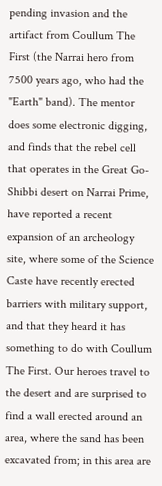pending invasion and the artifact from Coullum The First (the Narrai hero from 7500 years ago, who had the "Earth" band). The mentor does some electronic digging, and finds that the rebel cell that operates in the Great Go-Shibbi desert on Narrai Prime, have reported a recent expansion of an archeology site, where some of the Science Caste have recently erected barriers with military support, and that they heard it has something to do with Coullum The First. Our heroes travel to the desert and are surprised to find a wall erected around an area, where the sand has been excavated from; in this area are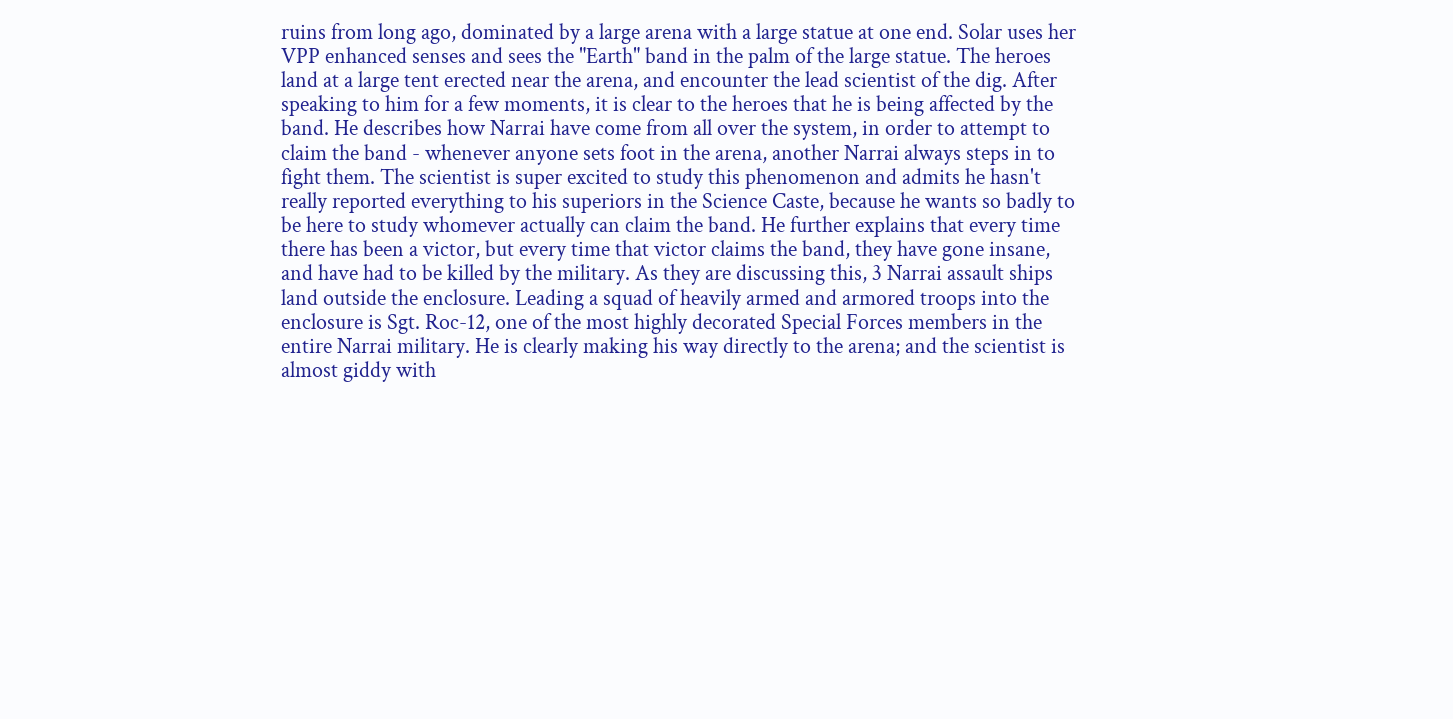ruins from long ago, dominated by a large arena with a large statue at one end. Solar uses her VPP enhanced senses and sees the "Earth" band in the palm of the large statue. The heroes land at a large tent erected near the arena, and encounter the lead scientist of the dig. After speaking to him for a few moments, it is clear to the heroes that he is being affected by the band. He describes how Narrai have come from all over the system, in order to attempt to claim the band - whenever anyone sets foot in the arena, another Narrai always steps in to fight them. The scientist is super excited to study this phenomenon and admits he hasn't really reported everything to his superiors in the Science Caste, because he wants so badly to be here to study whomever actually can claim the band. He further explains that every time there has been a victor, but every time that victor claims the band, they have gone insane, and have had to be killed by the military. As they are discussing this, 3 Narrai assault ships land outside the enclosure. Leading a squad of heavily armed and armored troops into the enclosure is Sgt. Roc-12, one of the most highly decorated Special Forces members in the entire Narrai military. He is clearly making his way directly to the arena; and the scientist is almost giddy with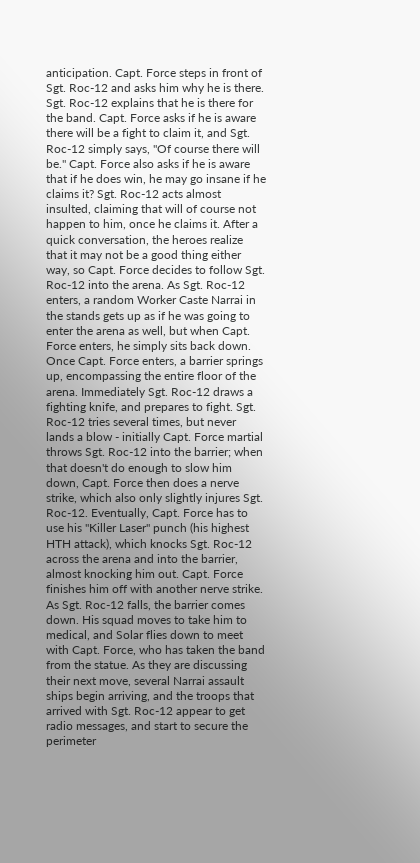anticipation. Capt. Force steps in front of Sgt. Roc-12 and asks him why he is there. Sgt. Roc-12 explains that he is there for the band. Capt. Force asks if he is aware there will be a fight to claim it, and Sgt. Roc-12 simply says, "Of course there will be." Capt. Force also asks if he is aware that if he does win, he may go insane if he claims it? Sgt. Roc-12 acts almost insulted, claiming that will of course not happen to him, once he claims it. After a quick conversation, the heroes realize that it may not be a good thing either way, so Capt. Force decides to follow Sgt. Roc-12 into the arena. As Sgt. Roc-12 enters, a random Worker Caste Narrai in the stands gets up as if he was going to enter the arena as well, but when Capt. Force enters, he simply sits back down. Once Capt. Force enters, a barrier springs up, encompassing the entire floor of the arena. Immediately Sgt. Roc-12 draws a fighting knife, and prepares to fight. Sgt. Roc-12 tries several times, but never lands a blow - initially Capt. Force martial throws Sgt. Roc-12 into the barrier; when that doesn't do enough to slow him down, Capt. Force then does a nerve strike, which also only slightly injures Sgt. Roc-12. Eventually, Capt. Force has to use his "Killer Laser" punch (his highest HTH attack), which knocks Sgt. Roc-12 across the arena and into the barrier, almost knocking him out. Capt. Force finishes him off with another nerve strike. As Sgt. Roc-12 falls, the barrier comes down. His squad moves to take him to medical, and Solar flies down to meet with Capt. Force, who has taken the band from the statue. As they are discussing their next move, several Narrai assault ships begin arriving, and the troops that arrived with Sgt. Roc-12 appear to get radio messages, and start to secure the perimeter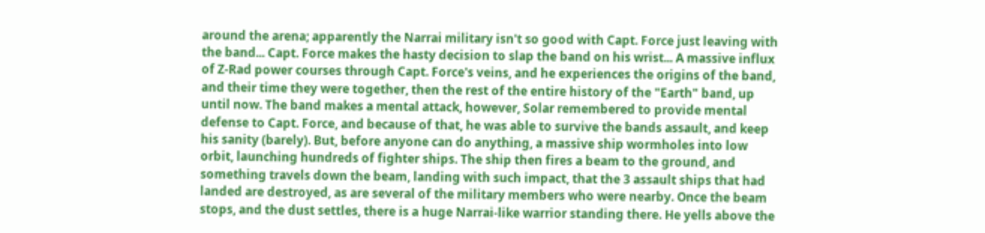around the arena; apparently the Narrai military isn't so good with Capt. Force just leaving with the band... Capt. Force makes the hasty decision to slap the band on his wrist... A massive influx of Z-Rad power courses through Capt. Force's veins, and he experiences the origins of the band, and their time they were together, then the rest of the entire history of the "Earth" band, up until now. The band makes a mental attack, however, Solar remembered to provide mental defense to Capt. Force, and because of that, he was able to survive the bands assault, and keep his sanity (barely). But, before anyone can do anything, a massive ship wormholes into low orbit, launching hundreds of fighter ships. The ship then fires a beam to the ground, and something travels down the beam, landing with such impact, that the 3 assault ships that had landed are destroyed, as are several of the military members who were nearby. Once the beam stops, and the dust settles, there is a huge Narrai-like warrior standing there. He yells above the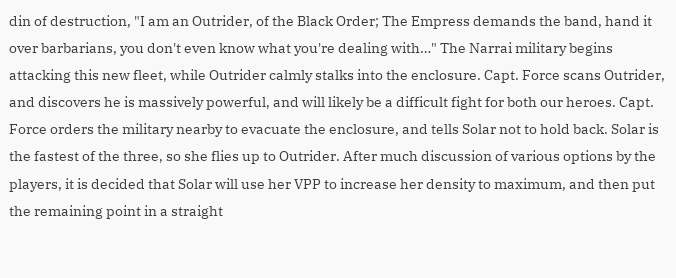din of destruction, "I am an Outrider, of the Black Order; The Empress demands the band, hand it over barbarians, you don't even know what you're dealing with…" The Narrai military begins attacking this new fleet, while Outrider calmly stalks into the enclosure. Capt. Force scans Outrider, and discovers he is massively powerful, and will likely be a difficult fight for both our heroes. Capt. Force orders the military nearby to evacuate the enclosure, and tells Solar not to hold back. Solar is the fastest of the three, so she flies up to Outrider. After much discussion of various options by the players, it is decided that Solar will use her VPP to increase her density to maximum, and then put the remaining point in a straight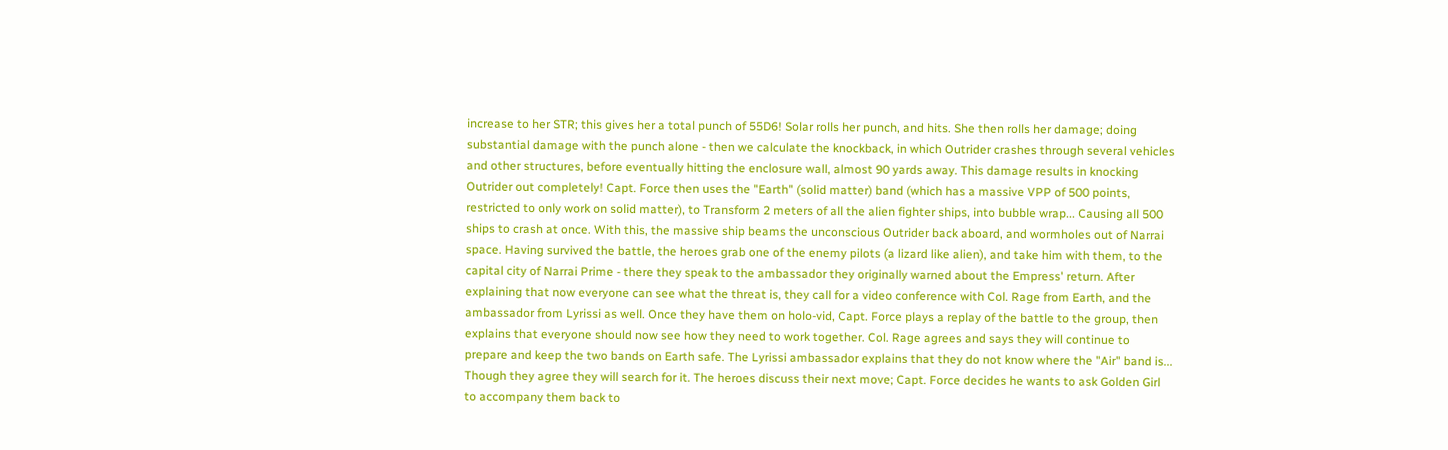increase to her STR; this gives her a total punch of 55D6! Solar rolls her punch, and hits. She then rolls her damage; doing substantial damage with the punch alone - then we calculate the knockback, in which Outrider crashes through several vehicles and other structures, before eventually hitting the enclosure wall, almost 90 yards away. This damage results in knocking Outrider out completely! Capt. Force then uses the "Earth" (solid matter) band (which has a massive VPP of 500 points, restricted to only work on solid matter), to Transform 2 meters of all the alien fighter ships, into bubble wrap... Causing all 500 ships to crash at once. With this, the massive ship beams the unconscious Outrider back aboard, and wormholes out of Narrai space. Having survived the battle, the heroes grab one of the enemy pilots (a lizard like alien), and take him with them, to the capital city of Narrai Prime - there they speak to the ambassador they originally warned about the Empress' return. After explaining that now everyone can see what the threat is, they call for a video conference with Col. Rage from Earth, and the ambassador from Lyrissi as well. Once they have them on holo-vid, Capt. Force plays a replay of the battle to the group, then explains that everyone should now see how they need to work together. Col. Rage agrees and says they will continue to prepare and keep the two bands on Earth safe. The Lyrissi ambassador explains that they do not know where the "Air" band is... Though they agree they will search for it. The heroes discuss their next move; Capt. Force decides he wants to ask Golden Girl to accompany them back to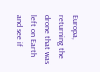Europa, returning the drone that was left on Earth and see if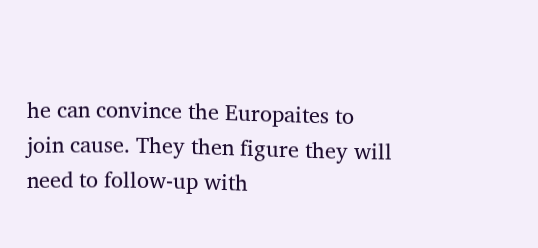he can convince the Europaites to join cause. They then figure they will need to follow-up with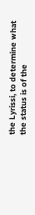the Lyrissi, to determine what the status is of the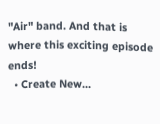"Air" band. And that is where this exciting episode ends!
  • Create New...